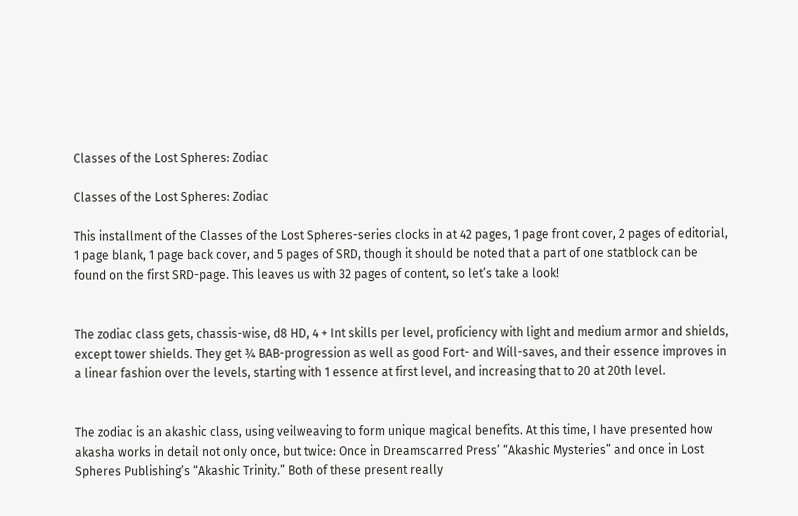Classes of the Lost Spheres: Zodiac

Classes of the Lost Spheres: Zodiac

This installment of the Classes of the Lost Spheres-series clocks in at 42 pages, 1 page front cover, 2 pages of editorial, 1 page blank, 1 page back cover, and 5 pages of SRD, though it should be noted that a part of one statblock can be found on the first SRD-page. This leaves us with 32 pages of content, so let’s take a look!


The zodiac class gets, chassis-wise, d8 HD, 4 + Int skills per level, proficiency with light and medium armor and shields, except tower shields. They get ¾ BAB-progression as well as good Fort- and Will-saves, and their essence improves in a linear fashion over the levels, starting with 1 essence at first level, and increasing that to 20 at 20th level.


The zodiac is an akashic class, using veilweaving to form unique magical benefits. At this time, I have presented how akasha works in detail not only once, but twice: Once in Dreamscarred Press’ “Akashic Mysteries” and once in Lost Spheres Publishing’s “Akashic Trinity.” Both of these present really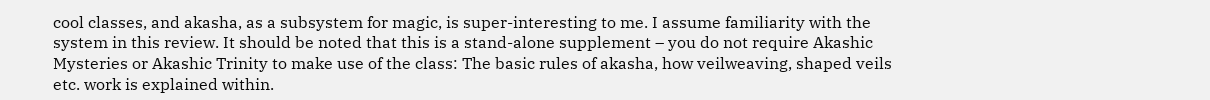cool classes, and akasha, as a subsystem for magic, is super-interesting to me. I assume familiarity with the system in this review. It should be noted that this is a stand-alone supplement – you do not require Akashic Mysteries or Akashic Trinity to make use of the class: The basic rules of akasha, how veilweaving, shaped veils etc. work is explained within.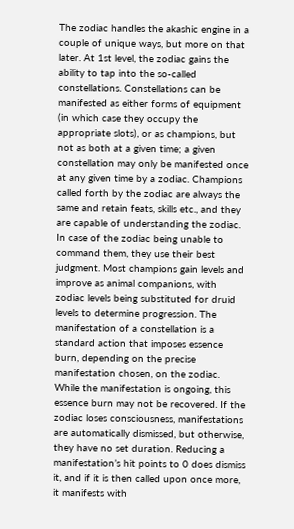The zodiac handles the akashic engine in a couple of unique ways, but more on that later. At 1st level, the zodiac gains the ability to tap into the so-called constellations. Constellations can be manifested as either forms of equipment (in which case they occupy the appropriate slots), or as champions, but not as both at a given time; a given constellation may only be manifested once at any given time by a zodiac. Champions called forth by the zodiac are always the same and retain feats, skills etc., and they are capable of understanding the zodiac. In case of the zodiac being unable to command them, they use their best judgment. Most champions gain levels and improve as animal companions, with zodiac levels being substituted for druid levels to determine progression. The manifestation of a constellation is a standard action that imposes essence burn, depending on the precise manifestation chosen, on the zodiac. While the manifestation is ongoing, this essence burn may not be recovered. If the zodiac loses consciousness, manifestations are automatically dismissed, but otherwise, they have no set duration. Reducing a manifestation’s hit points to 0 does dismiss it, and if it is then called upon once more, it manifests with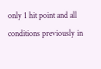only 1 hit point and all conditions previously in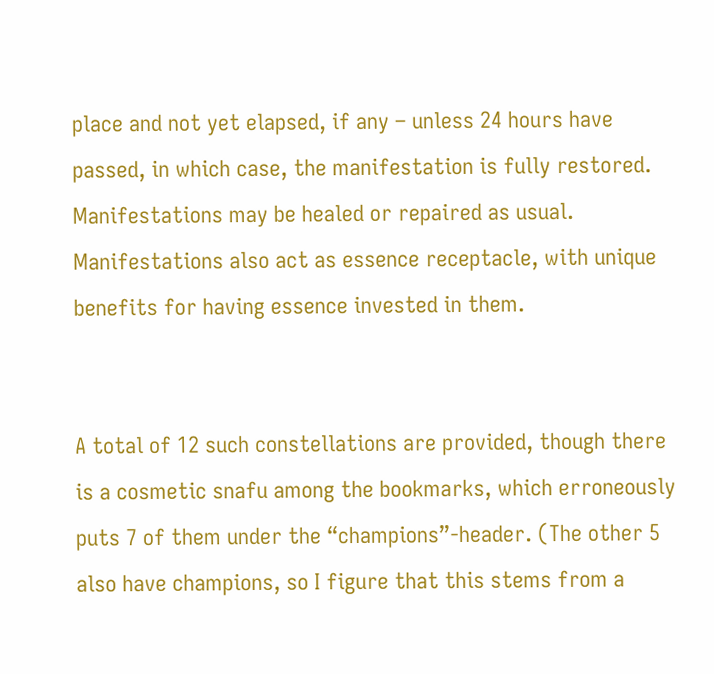place and not yet elapsed, if any – unless 24 hours have passed, in which case, the manifestation is fully restored. Manifestations may be healed or repaired as usual. Manifestations also act as essence receptacle, with unique benefits for having essence invested in them.


A total of 12 such constellations are provided, though there is a cosmetic snafu among the bookmarks, which erroneously puts 7 of them under the “champions”-header. (The other 5 also have champions, so I figure that this stems from a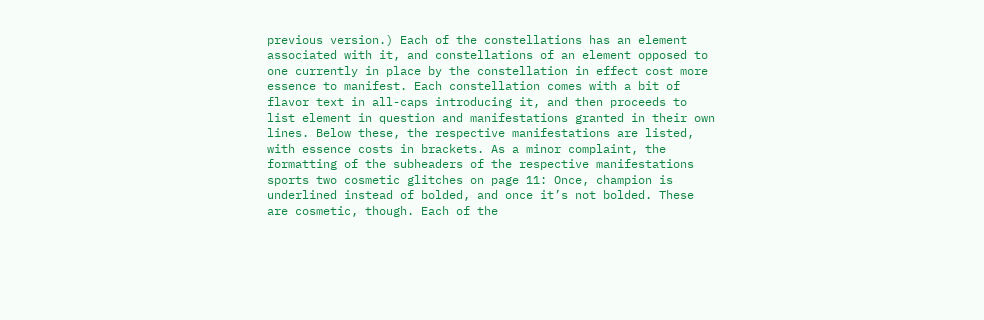previous version.) Each of the constellations has an element associated with it, and constellations of an element opposed to one currently in place by the constellation in effect cost more essence to manifest. Each constellation comes with a bit of flavor text in all-caps introducing it, and then proceeds to list element in question and manifestations granted in their own lines. Below these, the respective manifestations are listed, with essence costs in brackets. As a minor complaint, the formatting of the subheaders of the respective manifestations sports two cosmetic glitches on page 11: Once, champion is underlined instead of bolded, and once it’s not bolded. These are cosmetic, though. Each of the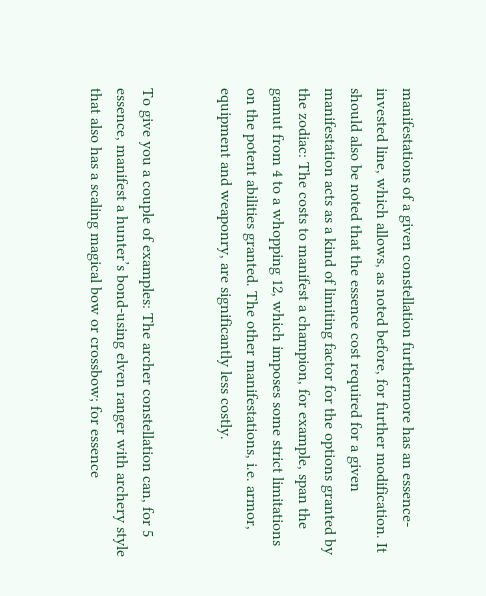manifestations of a given constellation furthermore has an essence-invested line, which allows, as noted before, for further modification. It should also be noted that the essence cost required for a given manifestation acts as a kind of limiting factor for the options granted by the zodiac: The costs to manifest a champion, for example, span the gamut from 4 to a whopping 12, which imposes some strict limitations on the potent abilities granted. The other manifestations, i.e. armor, equipment and weaponry, are significantly less costly.


To give you a couple of examples: The archer constellation can, for 5 essence, manifest a hunter’s bond-using elven ranger with archery style that also has a scaling magical bow or crossbow; for essence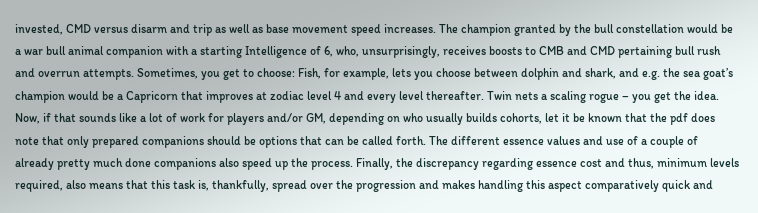invested, CMD versus disarm and trip as well as base movement speed increases. The champion granted by the bull constellation would be a war bull animal companion with a starting Intelligence of 6, who, unsurprisingly, receives boosts to CMB and CMD pertaining bull rush and overrun attempts. Sometimes, you get to choose: Fish, for example, lets you choose between dolphin and shark, and e.g. the sea goat’s champion would be a Capricorn that improves at zodiac level 4 and every level thereafter. Twin nets a scaling rogue – you get the idea. Now, if that sounds like a lot of work for players and/or GM, depending on who usually builds cohorts, let it be known that the pdf does note that only prepared companions should be options that can be called forth. The different essence values and use of a couple of already pretty much done companions also speed up the process. Finally, the discrepancy regarding essence cost and thus, minimum levels required, also means that this task is, thankfully, spread over the progression and makes handling this aspect comparatively quick and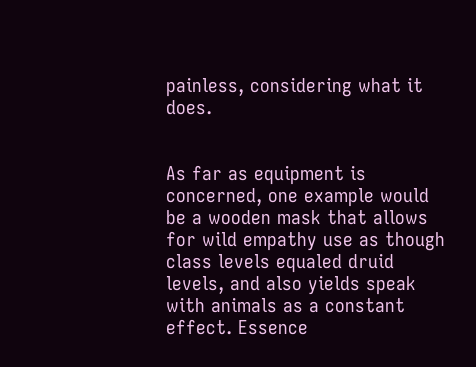painless, considering what it does.


As far as equipment is concerned, one example would be a wooden mask that allows for wild empathy use as though class levels equaled druid levels, and also yields speak with animals as a constant effect. Essence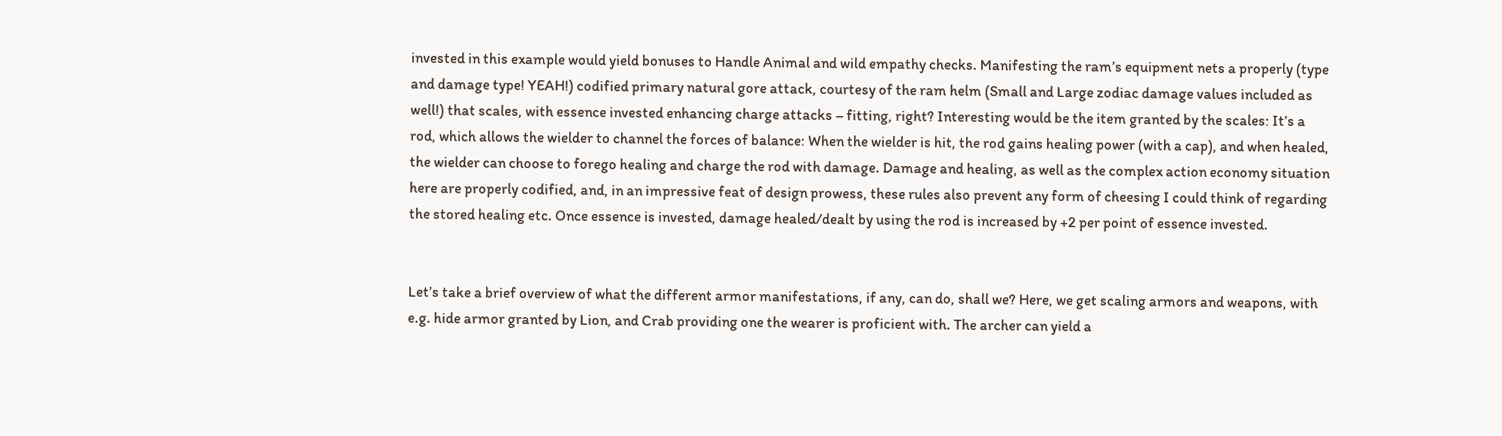invested in this example would yield bonuses to Handle Animal and wild empathy checks. Manifesting the ram’s equipment nets a properly (type and damage type! YEAH!) codified primary natural gore attack, courtesy of the ram helm (Small and Large zodiac damage values included as well!) that scales, with essence invested enhancing charge attacks – fitting, right? Interesting would be the item granted by the scales: It’s a rod, which allows the wielder to channel the forces of balance: When the wielder is hit, the rod gains healing power (with a cap), and when healed, the wielder can choose to forego healing and charge the rod with damage. Damage and healing, as well as the complex action economy situation here are properly codified, and, in an impressive feat of design prowess, these rules also prevent any form of cheesing I could think of regarding the stored healing etc. Once essence is invested, damage healed/dealt by using the rod is increased by +2 per point of essence invested.


Let’s take a brief overview of what the different armor manifestations, if any, can do, shall we? Here, we get scaling armors and weapons, with e.g. hide armor granted by Lion, and Crab providing one the wearer is proficient with. The archer can yield a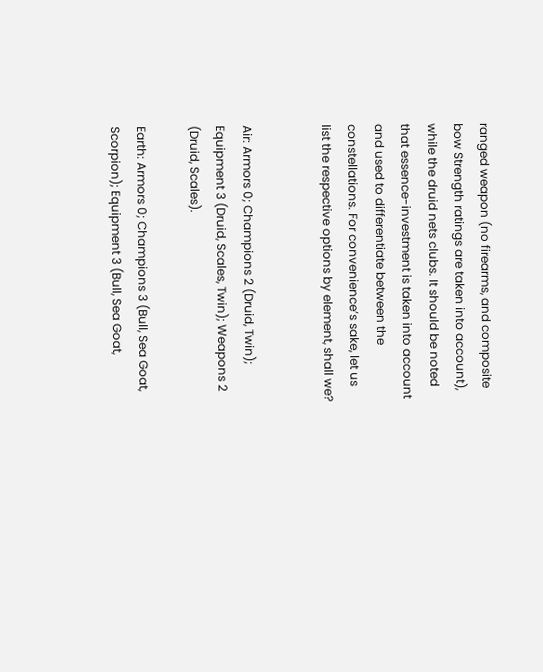ranged weapon (no firearms, and composite bow Strength ratings are taken into account), while the druid nets clubs. It should be noted that essence-investment is taken into account and used to differentiate between the constellations. For convenience’s sake, let us list the respective options by element, shall we?


Air: Armors 0; Champions 2 (Druid, Twin); Equipment 3 (Druid, Scales, Twin); Weapons 2 (Druid, Scales).

Earth: Armors 0; Champions 3 (Bull, Sea Goat, Scorpion); Equipment 3 (Bull, Sea Goat,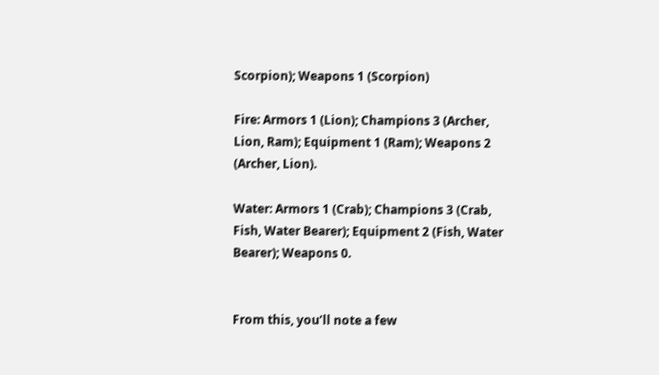Scorpion); Weapons 1 (Scorpion)

Fire: Armors 1 (Lion); Champions 3 (Archer, Lion, Ram); Equipment 1 (Ram); Weapons 2 (Archer, Lion).

Water: Armors 1 (Crab); Champions 3 (Crab, Fish, Water Bearer); Equipment 2 (Fish, Water Bearer); Weapons 0.


From this, you’ll note a few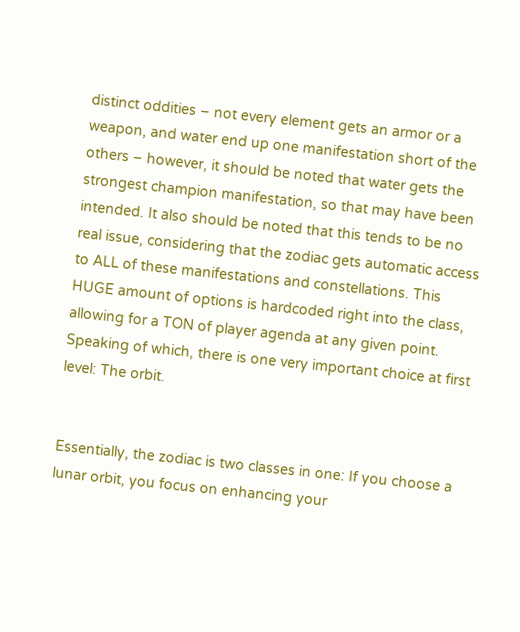distinct oddities – not every element gets an armor or a weapon, and water end up one manifestation short of the others – however, it should be noted that water gets the strongest champion manifestation, so that may have been intended. It also should be noted that this tends to be no real issue, considering that the zodiac gets automatic access to ALL of these manifestations and constellations. This HUGE amount of options is hardcoded right into the class, allowing for a TON of player agenda at any given point. Speaking of which, there is one very important choice at first level: The orbit.


Essentially, the zodiac is two classes in one: If you choose a lunar orbit, you focus on enhancing your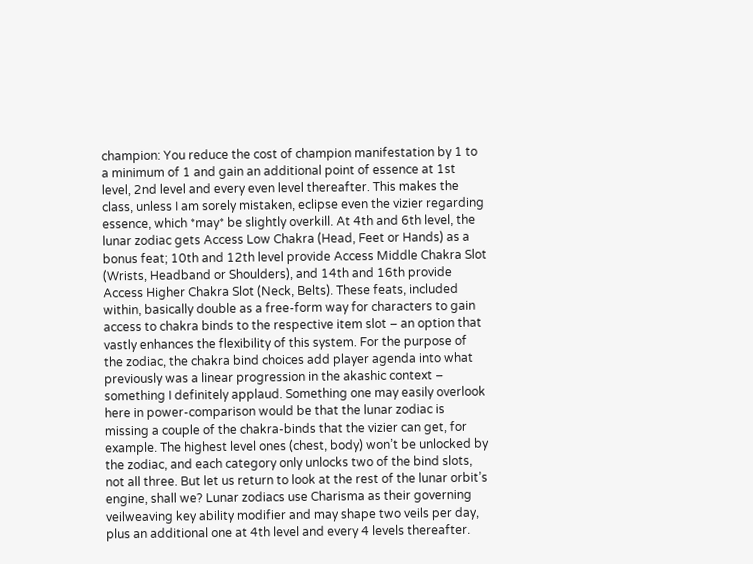champion: You reduce the cost of champion manifestation by 1 to a minimum of 1 and gain an additional point of essence at 1st level, 2nd level and every even level thereafter. This makes the class, unless I am sorely mistaken, eclipse even the vizier regarding essence, which *may* be slightly overkill. At 4th and 6th level, the lunar zodiac gets Access Low Chakra (Head, Feet or Hands) as a bonus feat; 10th and 12th level provide Access Middle Chakra Slot (Wrists, Headband or Shoulders), and 14th and 16th provide Access Higher Chakra Slot (Neck, Belts). These feats, included within, basically double as a free-form way for characters to gain access to chakra binds to the respective item slot – an option that vastly enhances the flexibility of this system. For the purpose of the zodiac, the chakra bind choices add player agenda into what previously was a linear progression in the akashic context – something I definitely applaud. Something one may easily overlook here in power-comparison would be that the lunar zodiac is missing a couple of the chakra-binds that the vizier can get, for example. The highest level ones (chest, body) won’t be unlocked by the zodiac, and each category only unlocks two of the bind slots, not all three. But let us return to look at the rest of the lunar orbit’s engine, shall we? Lunar zodiacs use Charisma as their governing veilweaving key ability modifier and may shape two veils per day, plus an additional one at 4th level and every 4 levels thereafter.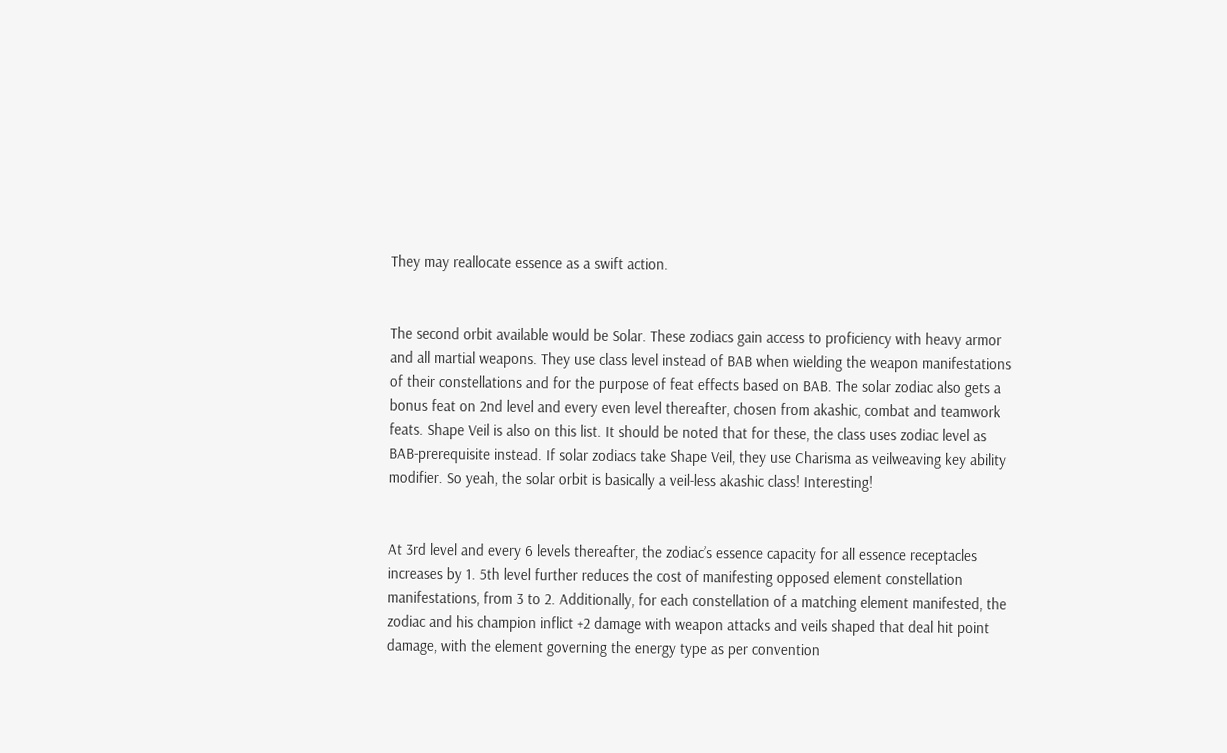They may reallocate essence as a swift action.


The second orbit available would be Solar. These zodiacs gain access to proficiency with heavy armor and all martial weapons. They use class level instead of BAB when wielding the weapon manifestations of their constellations and for the purpose of feat effects based on BAB. The solar zodiac also gets a bonus feat on 2nd level and every even level thereafter, chosen from akashic, combat and teamwork feats. Shape Veil is also on this list. It should be noted that for these, the class uses zodiac level as BAB-prerequisite instead. If solar zodiacs take Shape Veil, they use Charisma as veilweaving key ability modifier. So yeah, the solar orbit is basically a veil-less akashic class! Interesting!


At 3rd level and every 6 levels thereafter, the zodiac’s essence capacity for all essence receptacles increases by 1. 5th level further reduces the cost of manifesting opposed element constellation manifestations, from 3 to 2. Additionally, for each constellation of a matching element manifested, the zodiac and his champion inflict +2 damage with weapon attacks and veils shaped that deal hit point damage, with the element governing the energy type as per convention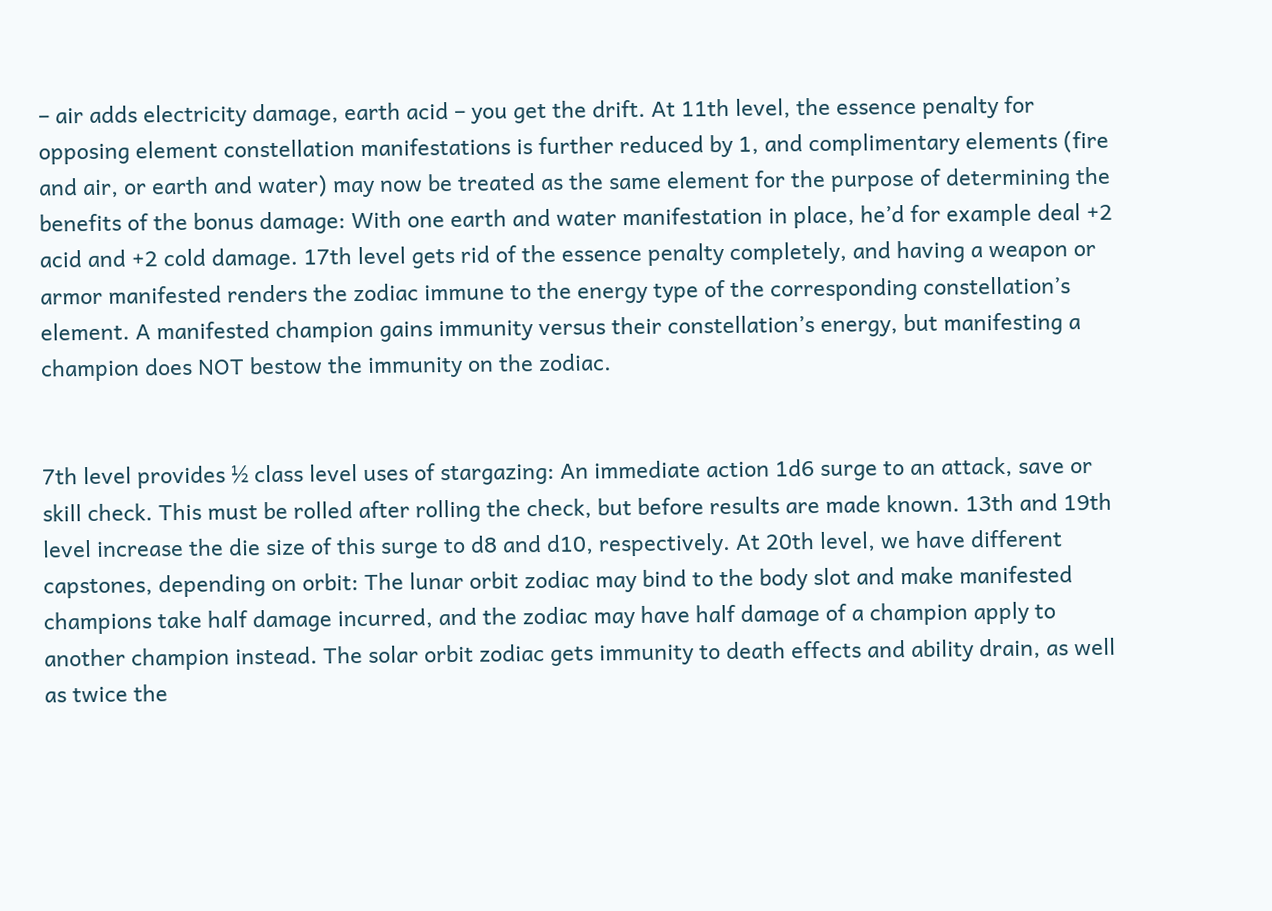– air adds electricity damage, earth acid – you get the drift. At 11th level, the essence penalty for opposing element constellation manifestations is further reduced by 1, and complimentary elements (fire and air, or earth and water) may now be treated as the same element for the purpose of determining the benefits of the bonus damage: With one earth and water manifestation in place, he’d for example deal +2 acid and +2 cold damage. 17th level gets rid of the essence penalty completely, and having a weapon or armor manifested renders the zodiac immune to the energy type of the corresponding constellation’s element. A manifested champion gains immunity versus their constellation’s energy, but manifesting a champion does NOT bestow the immunity on the zodiac.


7th level provides ½ class level uses of stargazing: An immediate action 1d6 surge to an attack, save or skill check. This must be rolled after rolling the check, but before results are made known. 13th and 19th level increase the die size of this surge to d8 and d10, respectively. At 20th level, we have different capstones, depending on orbit: The lunar orbit zodiac may bind to the body slot and make manifested champions take half damage incurred, and the zodiac may have half damage of a champion apply to another champion instead. The solar orbit zodiac gets immunity to death effects and ability drain, as well as twice the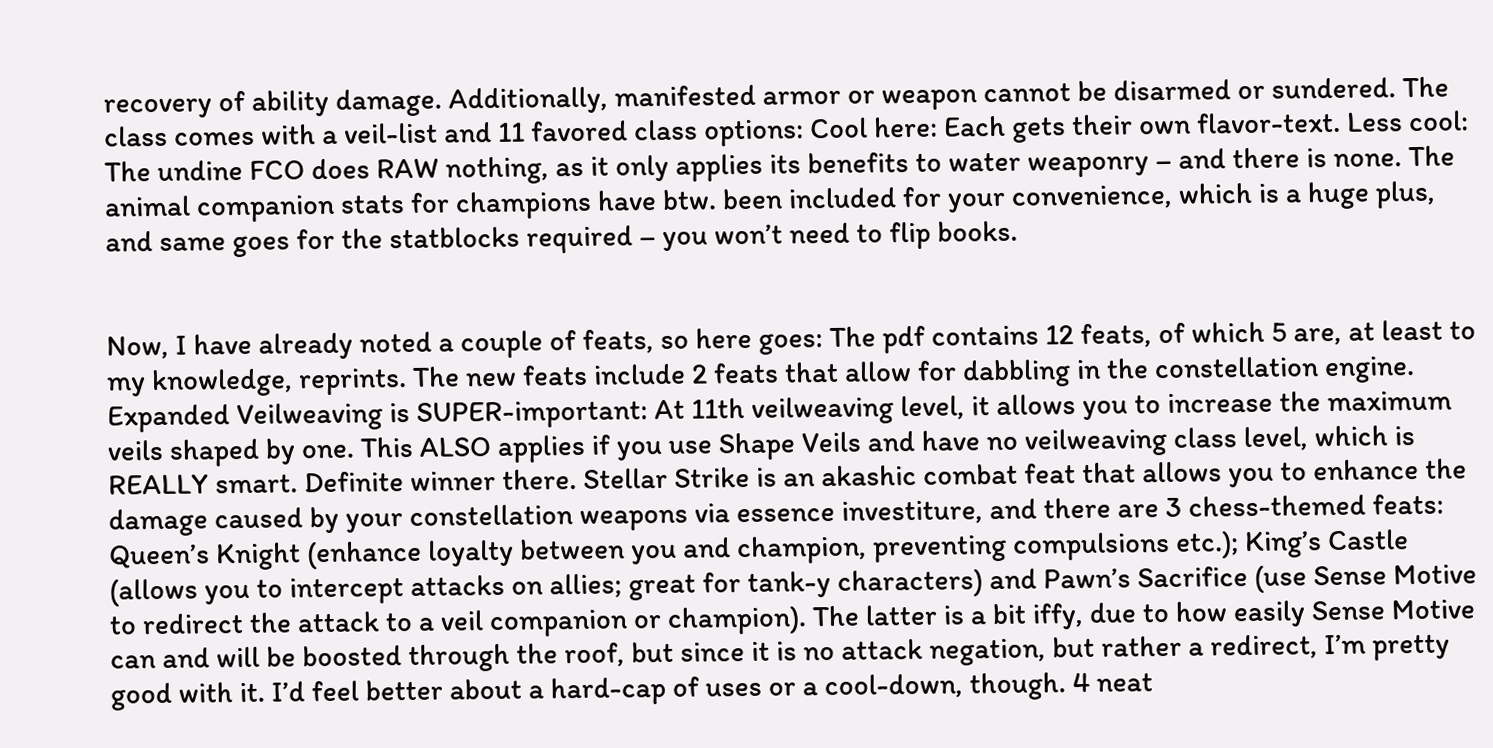recovery of ability damage. Additionally, manifested armor or weapon cannot be disarmed or sundered. The class comes with a veil-list and 11 favored class options: Cool here: Each gets their own flavor-text. Less cool: The undine FCO does RAW nothing, as it only applies its benefits to water weaponry – and there is none. The animal companion stats for champions have btw. been included for your convenience, which is a huge plus, and same goes for the statblocks required – you won’t need to flip books.


Now, I have already noted a couple of feats, so here goes: The pdf contains 12 feats, of which 5 are, at least to my knowledge, reprints. The new feats include 2 feats that allow for dabbling in the constellation engine. Expanded Veilweaving is SUPER-important: At 11th veilweaving level, it allows you to increase the maximum veils shaped by one. This ALSO applies if you use Shape Veils and have no veilweaving class level, which is REALLY smart. Definite winner there. Stellar Strike is an akashic combat feat that allows you to enhance the damage caused by your constellation weapons via essence investiture, and there are 3 chess-themed feats: Queen’s Knight (enhance loyalty between you and champion, preventing compulsions etc.); King’s Castle (allows you to intercept attacks on allies; great for tank-y characters) and Pawn’s Sacrifice (use Sense Motive to redirect the attack to a veil companion or champion). The latter is a bit iffy, due to how easily Sense Motive can and will be boosted through the roof, but since it is no attack negation, but rather a redirect, I’m pretty good with it. I’d feel better about a hard-cap of uses or a cool-down, though. 4 neat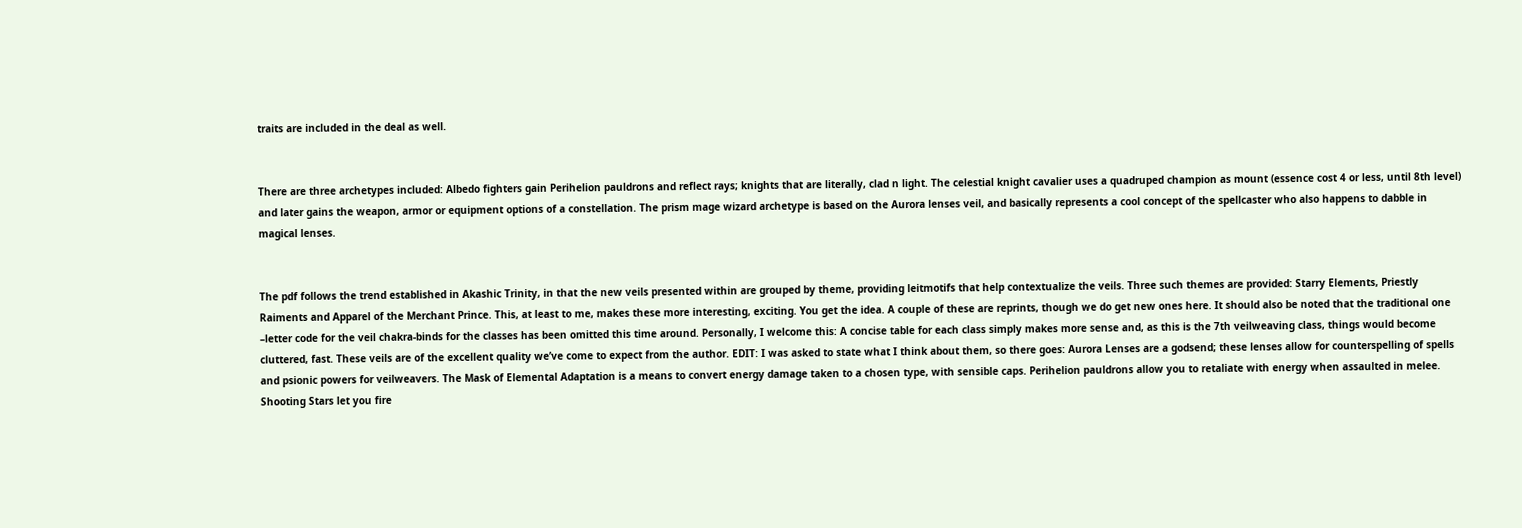traits are included in the deal as well.


There are three archetypes included: Albedo fighters gain Perihelion pauldrons and reflect rays; knights that are literally, clad n light. The celestial knight cavalier uses a quadruped champion as mount (essence cost 4 or less, until 8th level) and later gains the weapon, armor or equipment options of a constellation. The prism mage wizard archetype is based on the Aurora lenses veil, and basically represents a cool concept of the spellcaster who also happens to dabble in magical lenses.


The pdf follows the trend established in Akashic Trinity, in that the new veils presented within are grouped by theme, providing leitmotifs that help contextualize the veils. Three such themes are provided: Starry Elements, Priestly Raiments and Apparel of the Merchant Prince. This, at least to me, makes these more interesting, exciting. You get the idea. A couple of these are reprints, though we do get new ones here. It should also be noted that the traditional one –letter code for the veil chakra-binds for the classes has been omitted this time around. Personally, I welcome this: A concise table for each class simply makes more sense and, as this is the 7th veilweaving class, things would become cluttered, fast. These veils are of the excellent quality we’ve come to expect from the author. EDIT: I was asked to state what I think about them, so there goes: Aurora Lenses are a godsend; these lenses allow for counterspelling of spells and psionic powers for veilweavers. The Mask of Elemental Adaptation is a means to convert energy damage taken to a chosen type, with sensible caps. Perihelion pauldrons allow you to retaliate with energy when assaulted in melee. Shooting Stars let you fire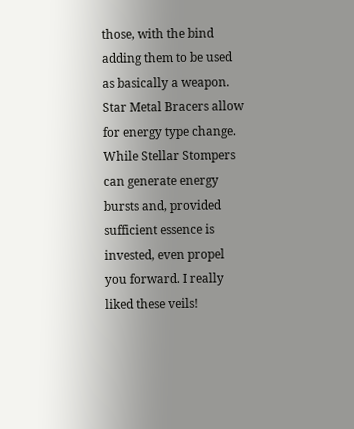those, with the bind adding them to be used as basically a weapon. Star Metal Bracers allow for energy type change. While Stellar Stompers can generate energy bursts and, provided sufficient essence is invested, even propel you forward. I really liked these veils!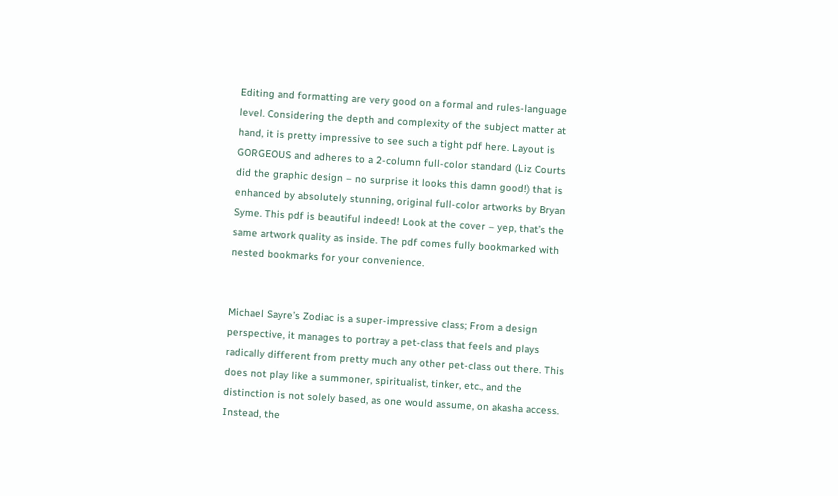Editing and formatting are very good on a formal and rules-language level. Considering the depth and complexity of the subject matter at hand, it is pretty impressive to see such a tight pdf here. Layout is GORGEOUS and adheres to a 2-column full-color standard (Liz Courts did the graphic design – no surprise it looks this damn good!) that is enhanced by absolutely stunning, original full-color artworks by Bryan Syme. This pdf is beautiful indeed! Look at the cover – yep, that’s the same artwork quality as inside. The pdf comes fully bookmarked with nested bookmarks for your convenience.


Michael Sayre’s Zodiac is a super-impressive class; From a design perspective, it manages to portray a pet-class that feels and plays radically different from pretty much any other pet-class out there. This does not play like a summoner, spiritualist, tinker, etc., and the distinction is not solely based, as one would assume, on akasha access. Instead, the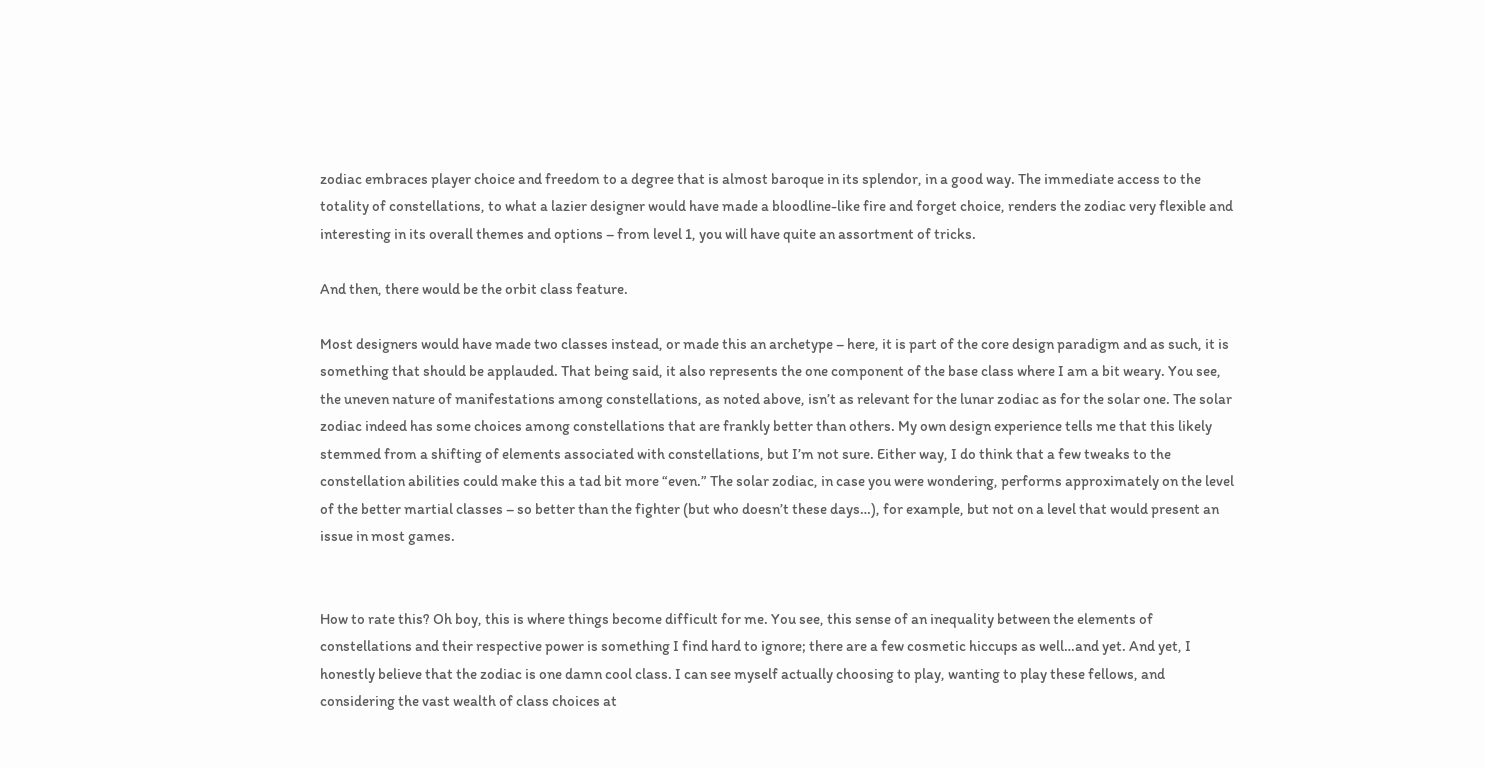zodiac embraces player choice and freedom to a degree that is almost baroque in its splendor, in a good way. The immediate access to the totality of constellations, to what a lazier designer would have made a bloodline-like fire and forget choice, renders the zodiac very flexible and interesting in its overall themes and options – from level 1, you will have quite an assortment of tricks.

And then, there would be the orbit class feature.

Most designers would have made two classes instead, or made this an archetype – here, it is part of the core design paradigm and as such, it is something that should be applauded. That being said, it also represents the one component of the base class where I am a bit weary. You see, the uneven nature of manifestations among constellations, as noted above, isn’t as relevant for the lunar zodiac as for the solar one. The solar zodiac indeed has some choices among constellations that are frankly better than others. My own design experience tells me that this likely stemmed from a shifting of elements associated with constellations, but I’m not sure. Either way, I do think that a few tweaks to the constellation abilities could make this a tad bit more “even.” The solar zodiac, in case you were wondering, performs approximately on the level of the better martial classes – so better than the fighter (but who doesn’t these days…), for example, but not on a level that would present an issue in most games.


How to rate this? Oh boy, this is where things become difficult for me. You see, this sense of an inequality between the elements of constellations and their respective power is something I find hard to ignore; there are a few cosmetic hiccups as well…and yet. And yet, I honestly believe that the zodiac is one damn cool class. I can see myself actually choosing to play, wanting to play these fellows, and considering the vast wealth of class choices at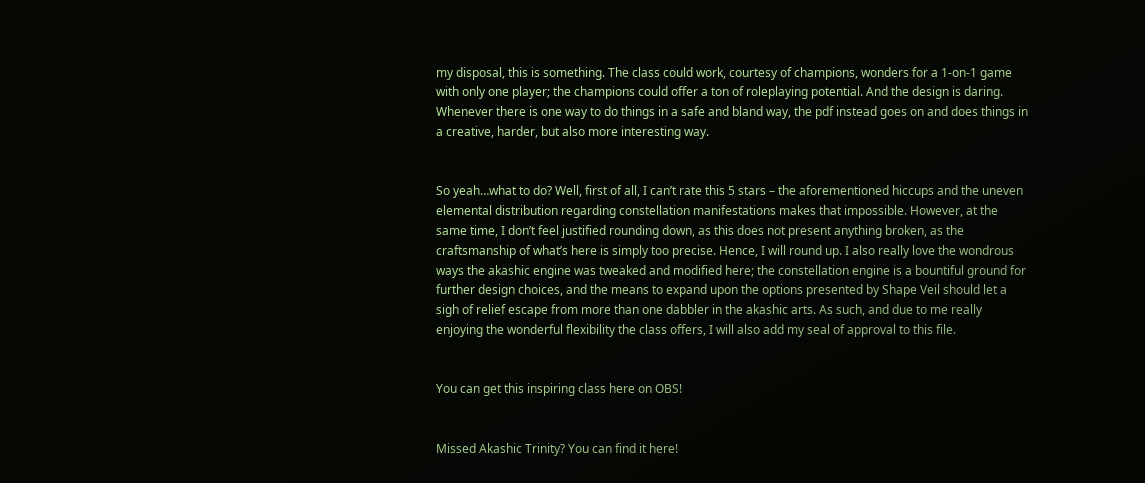my disposal, this is something. The class could work, courtesy of champions, wonders for a 1-on-1 game with only one player; the champions could offer a ton of roleplaying potential. And the design is daring. Whenever there is one way to do things in a safe and bland way, the pdf instead goes on and does things in a creative, harder, but also more interesting way.


So yeah…what to do? Well, first of all, I can’t rate this 5 stars – the aforementioned hiccups and the uneven elemental distribution regarding constellation manifestations makes that impossible. However, at the same time, I don’t feel justified rounding down, as this does not present anything broken, as the craftsmanship of what’s here is simply too precise. Hence, I will round up. I also really love the wondrous ways the akashic engine was tweaked and modified here; the constellation engine is a bountiful ground for further design choices, and the means to expand upon the options presented by Shape Veil should let a sigh of relief escape from more than one dabbler in the akashic arts. As such, and due to me really enjoying the wonderful flexibility the class offers, I will also add my seal of approval to this file.


You can get this inspiring class here on OBS!


Missed Akashic Trinity? You can find it here!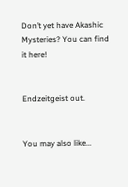Don’t yet have Akashic Mysteries? You can find it here!


Endzeitgeist out.


You may also like...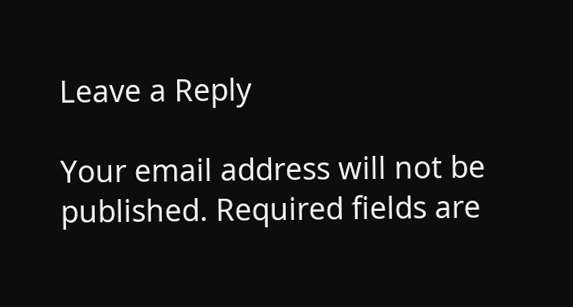Leave a Reply

Your email address will not be published. Required fields are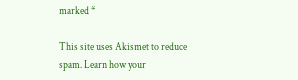marked *

This site uses Akismet to reduce spam. Learn how your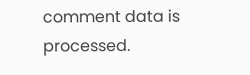comment data is processed.